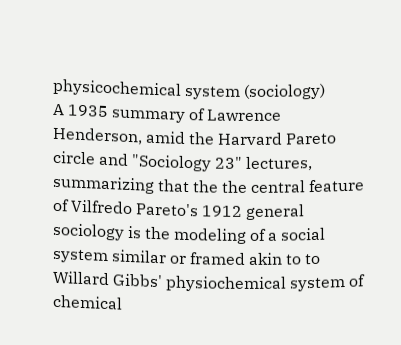physicochemical system (sociology)
A 1935 summary of Lawrence Henderson, amid the Harvard Pareto circle and "Sociology 23" lectures, summarizing that the the central feature of Vilfredo Pareto's 1912 general sociology is the modeling of a social system similar or framed akin to to Willard Gibbs' physiochemical system of chemical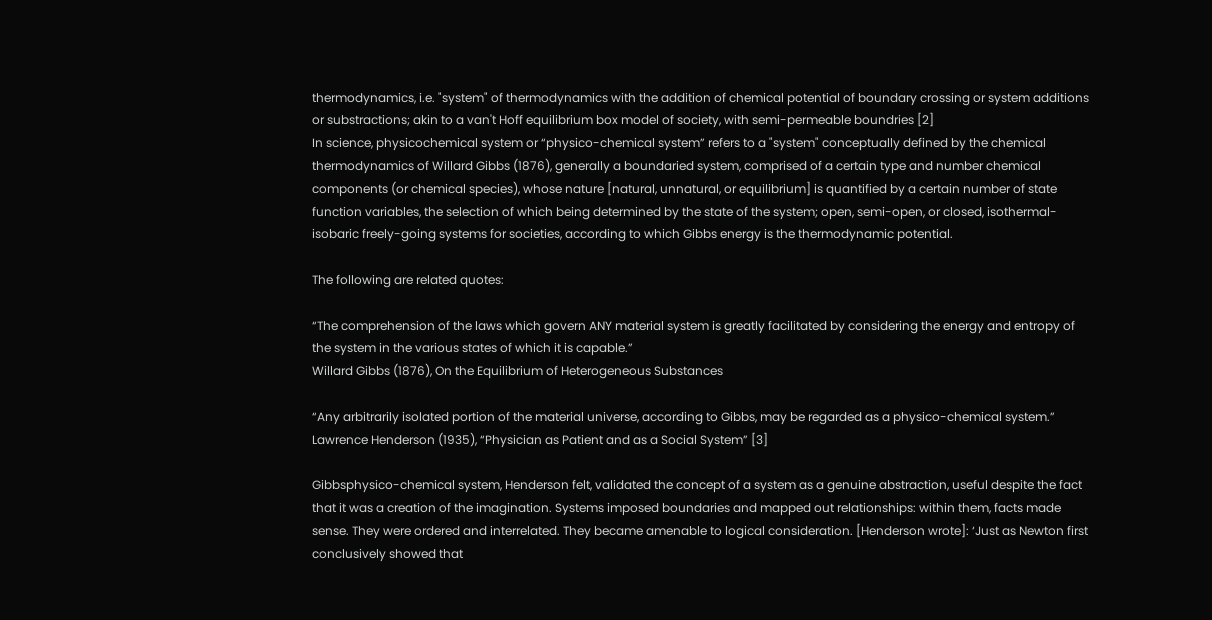thermodynamics, i.e. "system" of thermodynamics with the addition of chemical potential of boundary crossing or system additions or substractions; akin to a van't Hoff equilibrium box model of society, with semi-permeable boundries [2]
In science, physicochemical system or “physico-chemical system” refers to a "system" conceptually defined by the chemical thermodynamics of Willard Gibbs (1876), generally a boundaried system, comprised of a certain type and number chemical components (or chemical species), whose nature [natural, unnatural, or equilibrium] is quantified by a certain number of state function variables, the selection of which being determined by the state of the system; open, semi-open, or closed, isothermal-isobaric freely-going systems for societies, according to which Gibbs energy is the thermodynamic potential.

The following are related quotes:

“The comprehension of the laws which govern ANY material system is greatly facilitated by considering the energy and entropy of the system in the various states of which it is capable.”
Willard Gibbs (1876), On the Equilibrium of Heterogeneous Substances

“Any arbitrarily isolated portion of the material universe, according to Gibbs, may be regarded as a physico-chemical system.”
Lawrence Henderson (1935), “Physician as Patient and as a Social System” [3]

Gibbsphysico-chemical system, Henderson felt, validated the concept of a system as a genuine abstraction, useful despite the fact that it was a creation of the imagination. Systems imposed boundaries and mapped out relationships: within them, facts made sense. They were ordered and interrelated. They became amenable to logical consideration. [Henderson wrote]: ‘Just as Newton first conclusively showed that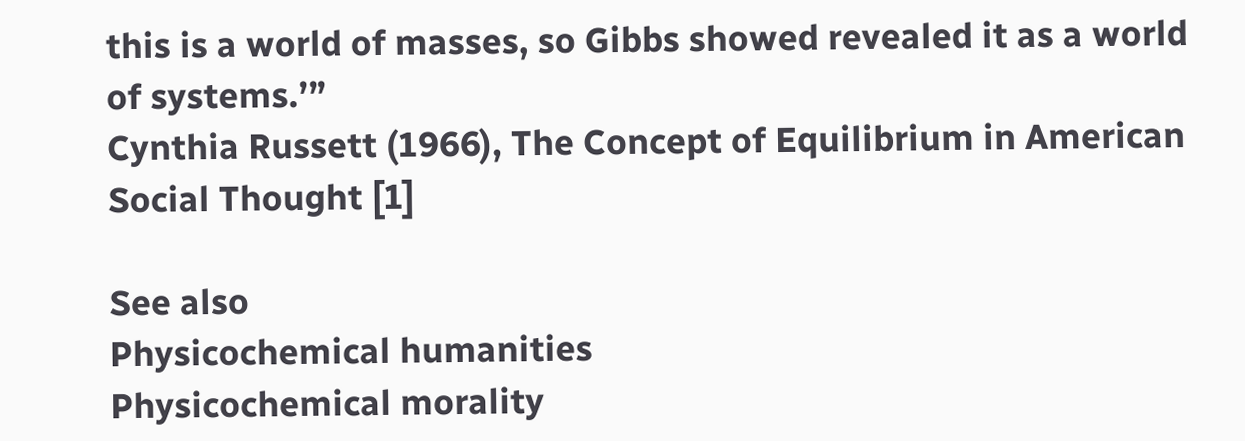this is a world of masses, so Gibbs showed revealed it as a world of systems.’”
Cynthia Russett (1966), The Concept of Equilibrium in American Social Thought [1]

See also
Physicochemical humanities
Physicochemical morality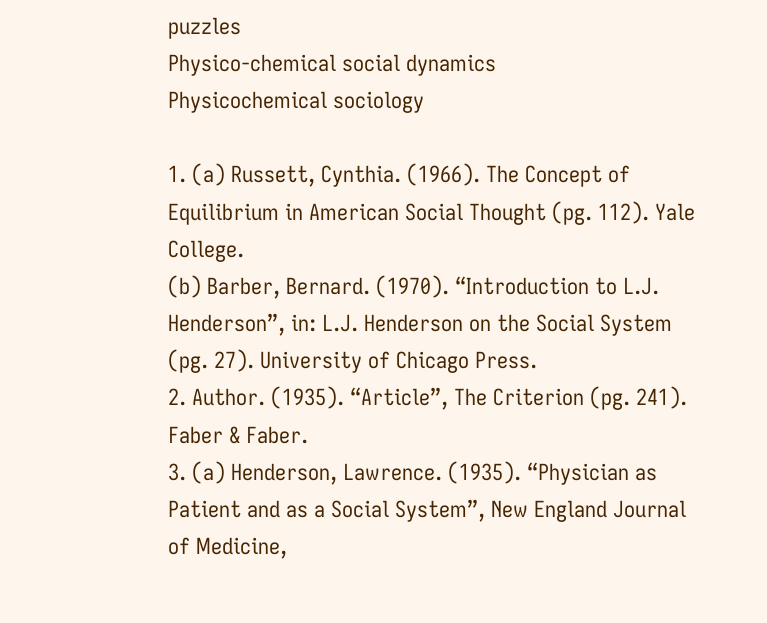puzzles
Physico-chemical social dynamics
Physicochemical sociology

1. (a) Russett, Cynthia. (1966). The Concept of Equilibrium in American Social Thought (pg. 112). Yale College.
(b) Barber, Bernard. (1970). “Introduction to L.J. Henderson”, in: L.J. Henderson on the Social System (pg. 27). University of Chicago Press.
2. Author. (1935). “Article”, The Criterion (pg. 241). Faber & Faber.
3. (a) Henderson, Lawrence. (1935). “Physician as Patient and as a Social System”, New England Journal of Medicine,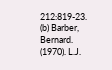212:819-23.
(b) Barber, Bernard. (1970). L.J.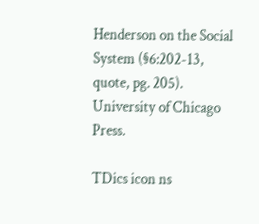Henderson on the Social System (§6:202-13, quote, pg. 205). University of Chicago Press.

TDics icon ns